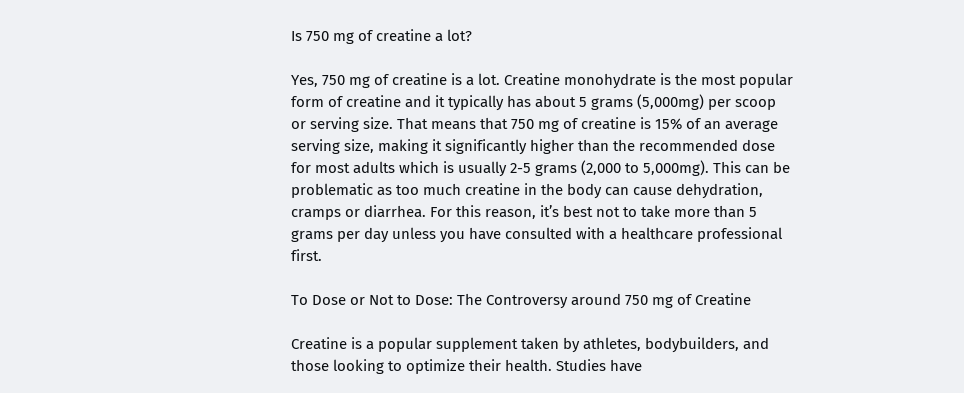Is 750 mg of creatine a lot?

Yes, 750 mg of creatine is a lot. Creatine monohydrate is the most popular form of creatine and it typically has about 5 grams (5,000mg) per scoop or serving size. That means that 750 mg of creatine is 15% of an average serving size, making it significantly higher than the recommended dose for most adults which is usually 2-5 grams (2,000 to 5,000mg). This can be problematic as too much creatine in the body can cause dehydration, cramps or diarrhea. For this reason, it’s best not to take more than 5 grams per day unless you have consulted with a healthcare professional first.

To Dose or Not to Dose: The Controversy around 750 mg of Creatine

Creatine is a popular supplement taken by athletes, bodybuilders, and those looking to optimize their health. Studies have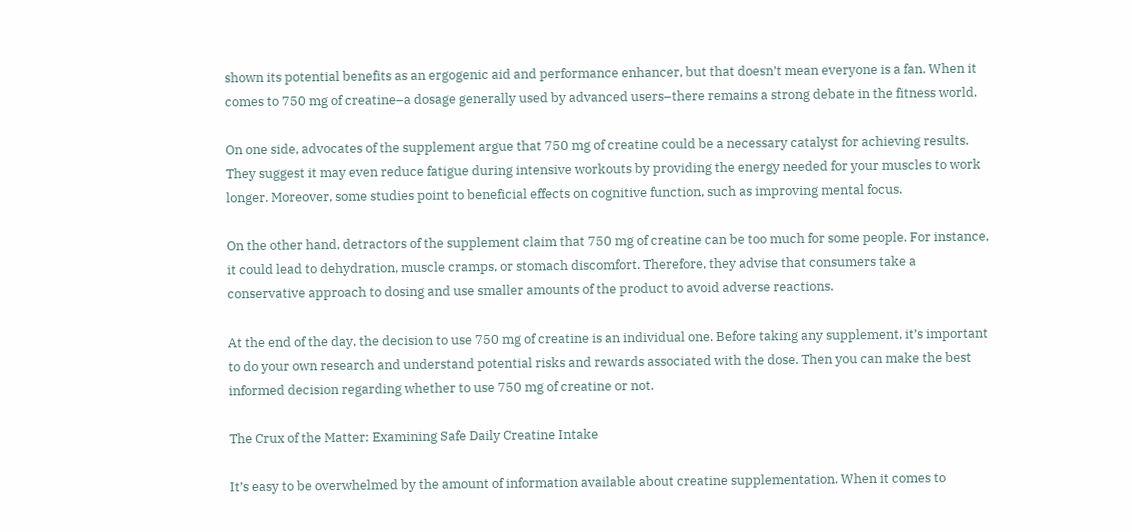shown its potential benefits as an ergogenic aid and performance enhancer, but that doesn’t mean everyone is a fan. When it comes to 750 mg of creatine–a dosage generally used by advanced users–there remains a strong debate in the fitness world.

On one side, advocates of the supplement argue that 750 mg of creatine could be a necessary catalyst for achieving results. They suggest it may even reduce fatigue during intensive workouts by providing the energy needed for your muscles to work longer. Moreover, some studies point to beneficial effects on cognitive function, such as improving mental focus.

On the other hand, detractors of the supplement claim that 750 mg of creatine can be too much for some people. For instance, it could lead to dehydration, muscle cramps, or stomach discomfort. Therefore, they advise that consumers take a conservative approach to dosing and use smaller amounts of the product to avoid adverse reactions.

At the end of the day, the decision to use 750 mg of creatine is an individual one. Before taking any supplement, it’s important to do your own research and understand potential risks and rewards associated with the dose. Then you can make the best informed decision regarding whether to use 750 mg of creatine or not.

The Crux of the Matter: Examining Safe Daily Creatine Intake

It’s easy to be overwhelmed by the amount of information available about creatine supplementation. When it comes to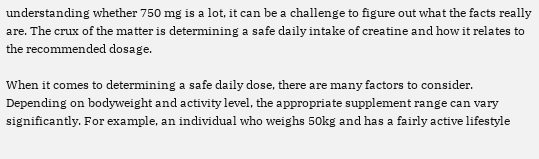understanding whether 750 mg is a lot, it can be a challenge to figure out what the facts really are. The crux of the matter is determining a safe daily intake of creatine and how it relates to the recommended dosage.

When it comes to determining a safe daily dose, there are many factors to consider. Depending on bodyweight and activity level, the appropriate supplement range can vary significantly. For example, an individual who weighs 50kg and has a fairly active lifestyle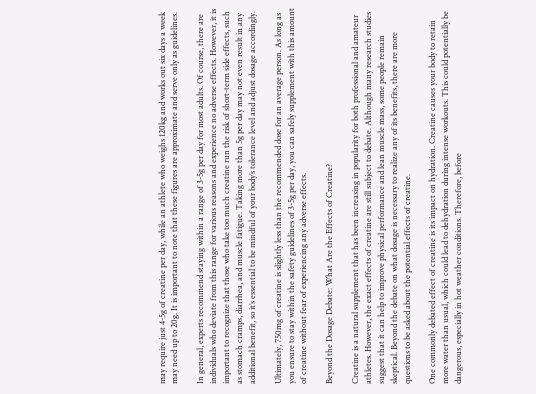may require just 4-5g of creatine per day, while an athlete who weighs 120kg and works out six days a week may need up to 20g. It is important to note that these figures are approximate and serve only as guidelines.

In general, experts recommend staying within a range of 3-5g per day for most adults. Of course, there are individuals who deviate from this range for various reasons and experience no adverse effects. However, it is important to recognize that those who take too much creatine run the risk of short-term side effects, such as stomach cramps, diarrhea, and muscle fatigue. Taking more than 5g per day may not even result in any additional benefit, so it’s essential to be mindful of your body’s tolerance level and adjust dosage accordingly.

Ultimately, 750mg of creatine is slightly less than the recommended dose for an average person. As long as you ensure to stay within the safety guidelines of 3-5g per day, you can safely supplement with this amount of creatine without fear of experiencing any adverse effects.

Beyond the Dosage Debate: What Are the Effects of Creatine?

Creatine is a natural supplement that has been increasing in popularity for both professional and amateur athletes. However, the exact effects of creatine are still subject to debate. Although many research studies suggest that it can help to improve physical performance and lean muscle mass, some people remain skeptical. Beyond the debate on what dosage is necessary to realize any of its benefits, there are more questions to be asked about the potential effects of creatine.

One commonly debated effect of creatine is its impact on hydration. Creatine causes your body to retain more water than usual, which could lead to dehydration during intense workouts. This could potentially be dangerous, especially in hot weather conditions. Therefore, before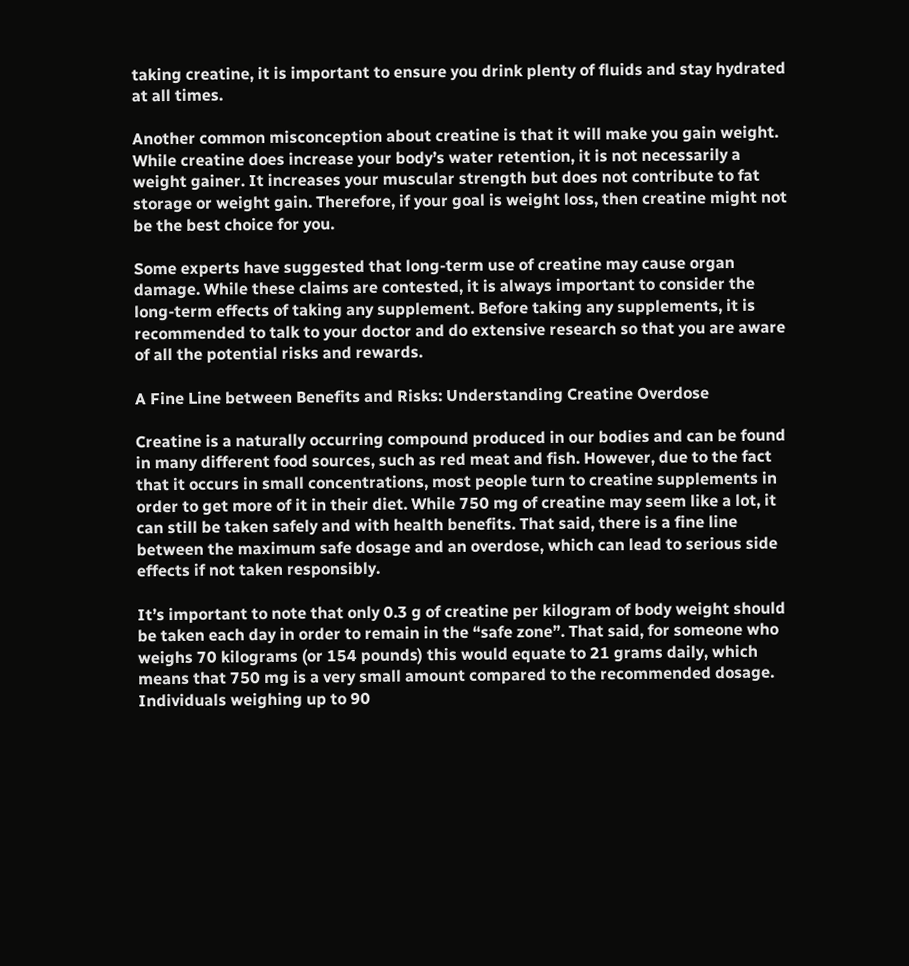taking creatine, it is important to ensure you drink plenty of fluids and stay hydrated at all times.

Another common misconception about creatine is that it will make you gain weight. While creatine does increase your body’s water retention, it is not necessarily a weight gainer. It increases your muscular strength but does not contribute to fat storage or weight gain. Therefore, if your goal is weight loss, then creatine might not be the best choice for you.

Some experts have suggested that long-term use of creatine may cause organ damage. While these claims are contested, it is always important to consider the long-term effects of taking any supplement. Before taking any supplements, it is recommended to talk to your doctor and do extensive research so that you are aware of all the potential risks and rewards.

A Fine Line between Benefits and Risks: Understanding Creatine Overdose

Creatine is a naturally occurring compound produced in our bodies and can be found in many different food sources, such as red meat and fish. However, due to the fact that it occurs in small concentrations, most people turn to creatine supplements in order to get more of it in their diet. While 750 mg of creatine may seem like a lot, it can still be taken safely and with health benefits. That said, there is a fine line between the maximum safe dosage and an overdose, which can lead to serious side effects if not taken responsibly.

It’s important to note that only 0.3 g of creatine per kilogram of body weight should be taken each day in order to remain in the “safe zone”. That said, for someone who weighs 70 kilograms (or 154 pounds) this would equate to 21 grams daily, which means that 750 mg is a very small amount compared to the recommended dosage. Individuals weighing up to 90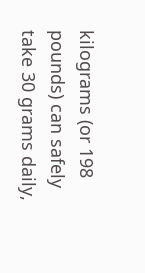kilograms (or 198 pounds) can safely take 30 grams daily,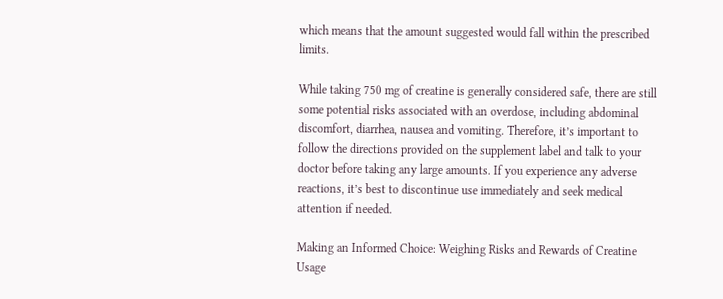which means that the amount suggested would fall within the prescribed limits.

While taking 750 mg of creatine is generally considered safe, there are still some potential risks associated with an overdose, including abdominal discomfort, diarrhea, nausea and vomiting. Therefore, it’s important to follow the directions provided on the supplement label and talk to your doctor before taking any large amounts. If you experience any adverse reactions, it’s best to discontinue use immediately and seek medical attention if needed.

Making an Informed Choice: Weighing Risks and Rewards of Creatine Usage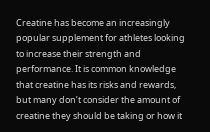Creatine has become an increasingly popular supplement for athletes looking to increase their strength and performance. It is common knowledge that creatine has its risks and rewards, but many don’t consider the amount of creatine they should be taking or how it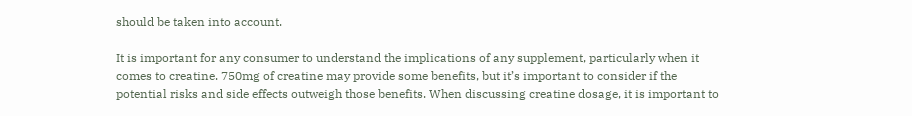should be taken into account.

It is important for any consumer to understand the implications of any supplement, particularly when it comes to creatine. 750mg of creatine may provide some benefits, but it’s important to consider if the potential risks and side effects outweigh those benefits. When discussing creatine dosage, it is important to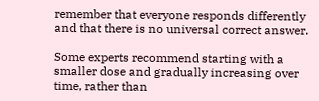remember that everyone responds differently and that there is no universal correct answer.

Some experts recommend starting with a smaller dose and gradually increasing over time, rather than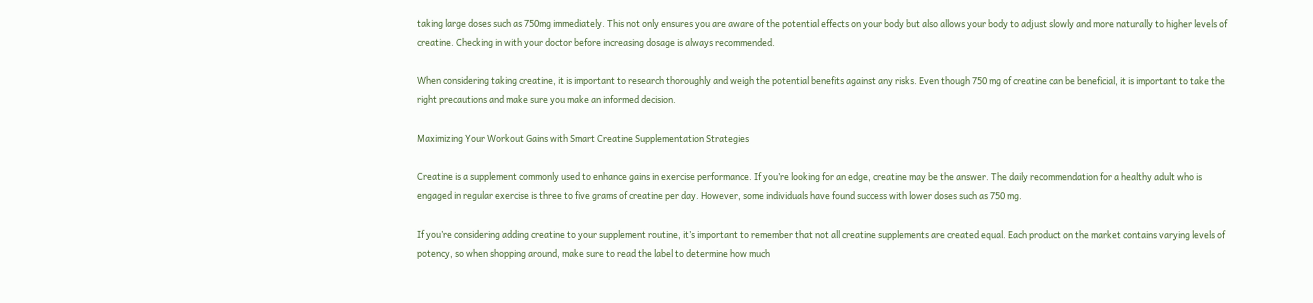taking large doses such as 750mg immediately. This not only ensures you are aware of the potential effects on your body but also allows your body to adjust slowly and more naturally to higher levels of creatine. Checking in with your doctor before increasing dosage is always recommended.

When considering taking creatine, it is important to research thoroughly and weigh the potential benefits against any risks. Even though 750 mg of creatine can be beneficial, it is important to take the right precautions and make sure you make an informed decision.

Maximizing Your Workout Gains with Smart Creatine Supplementation Strategies

Creatine is a supplement commonly used to enhance gains in exercise performance. If you’re looking for an edge, creatine may be the answer. The daily recommendation for a healthy adult who is engaged in regular exercise is three to five grams of creatine per day. However, some individuals have found success with lower doses such as 750 mg.

If you’re considering adding creatine to your supplement routine, it’s important to remember that not all creatine supplements are created equal. Each product on the market contains varying levels of potency, so when shopping around, make sure to read the label to determine how much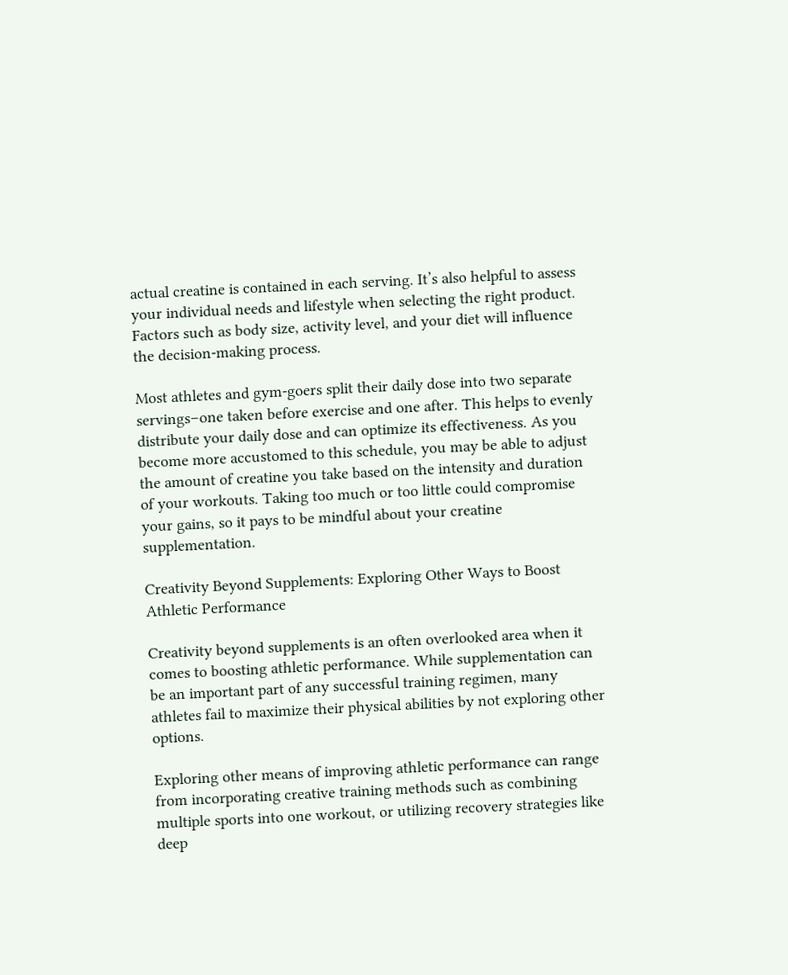actual creatine is contained in each serving. It’s also helpful to assess your individual needs and lifestyle when selecting the right product. Factors such as body size, activity level, and your diet will influence the decision-making process.

Most athletes and gym-goers split their daily dose into two separate servings–one taken before exercise and one after. This helps to evenly distribute your daily dose and can optimize its effectiveness. As you become more accustomed to this schedule, you may be able to adjust the amount of creatine you take based on the intensity and duration of your workouts. Taking too much or too little could compromise your gains, so it pays to be mindful about your creatine supplementation.

Creativity Beyond Supplements: Exploring Other Ways to Boost Athletic Performance

Creativity beyond supplements is an often overlooked area when it comes to boosting athletic performance. While supplementation can be an important part of any successful training regimen, many athletes fail to maximize their physical abilities by not exploring other options.

Exploring other means of improving athletic performance can range from incorporating creative training methods such as combining multiple sports into one workout, or utilizing recovery strategies like deep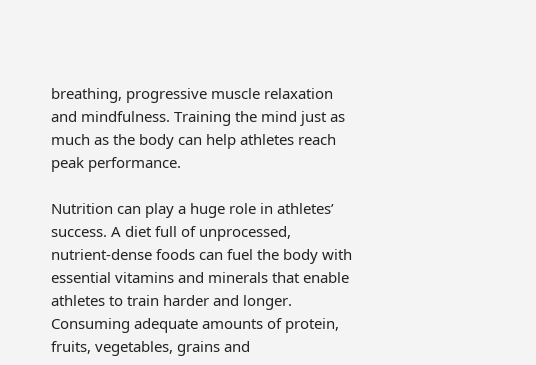breathing, progressive muscle relaxation and mindfulness. Training the mind just as much as the body can help athletes reach peak performance.

Nutrition can play a huge role in athletes’ success. A diet full of unprocessed, nutrient-dense foods can fuel the body with essential vitamins and minerals that enable athletes to train harder and longer. Consuming adequate amounts of protein, fruits, vegetables, grains and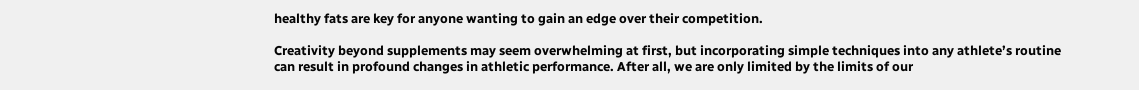healthy fats are key for anyone wanting to gain an edge over their competition.

Creativity beyond supplements may seem overwhelming at first, but incorporating simple techniques into any athlete’s routine can result in profound changes in athletic performance. After all, we are only limited by the limits of our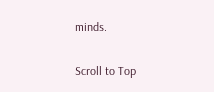minds.

Scroll to Top